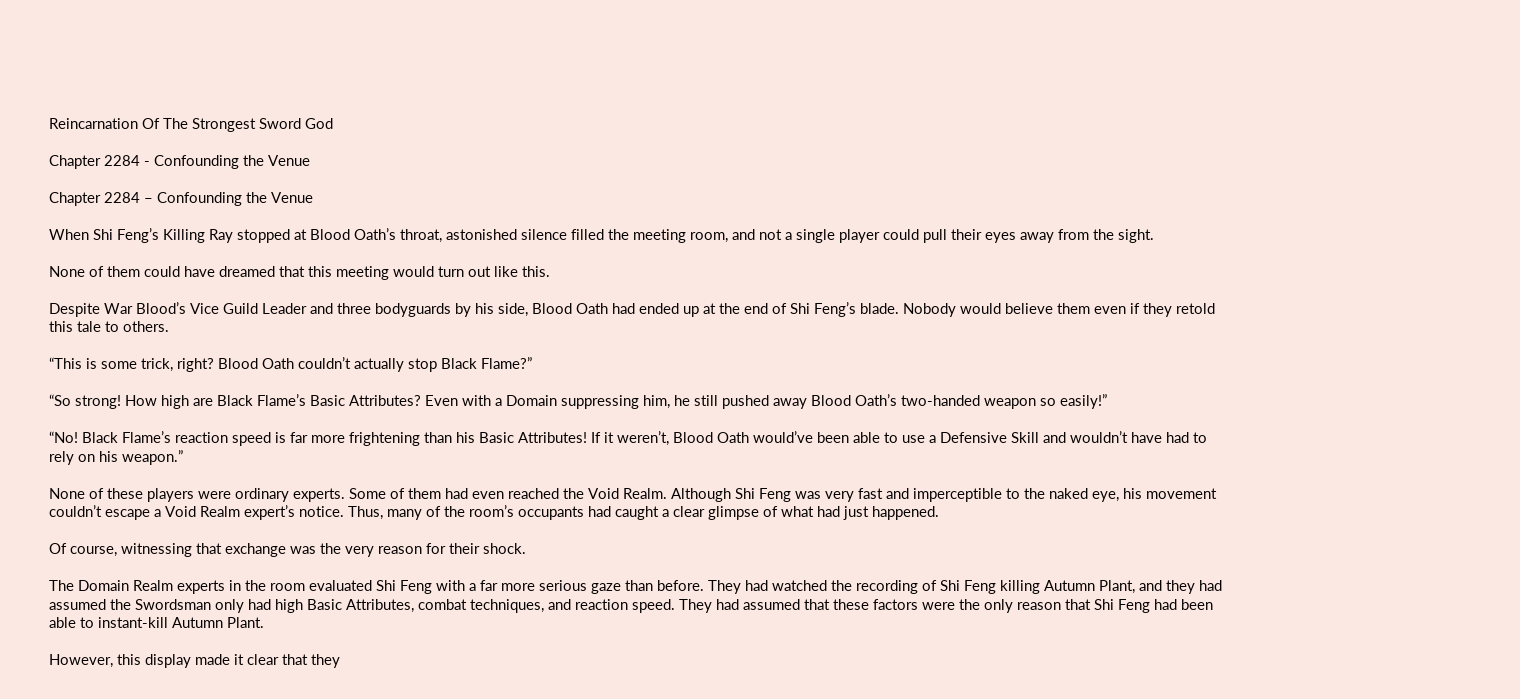Reincarnation Of The Strongest Sword God

Chapter 2284 - Confounding the Venue

Chapter 2284 – Confounding the Venue

When Shi Feng’s Killing Ray stopped at Blood Oath’s throat, astonished silence filled the meeting room, and not a single player could pull their eyes away from the sight.

None of them could have dreamed that this meeting would turn out like this.

Despite War Blood’s Vice Guild Leader and three bodyguards by his side, Blood Oath had ended up at the end of Shi Feng’s blade. Nobody would believe them even if they retold this tale to others.

“This is some trick, right? Blood Oath couldn’t actually stop Black Flame?”

“So strong! How high are Black Flame’s Basic Attributes? Even with a Domain suppressing him, he still pushed away Blood Oath’s two-handed weapon so easily!”

“No! Black Flame’s reaction speed is far more frightening than his Basic Attributes! If it weren’t, Blood Oath would’ve been able to use a Defensive Skill and wouldn’t have had to rely on his weapon.”

None of these players were ordinary experts. Some of them had even reached the Void Realm. Although Shi Feng was very fast and imperceptible to the naked eye, his movement couldn’t escape a Void Realm expert’s notice. Thus, many of the room’s occupants had caught a clear glimpse of what had just happened.

Of course, witnessing that exchange was the very reason for their shock.

The Domain Realm experts in the room evaluated Shi Feng with a far more serious gaze than before. They had watched the recording of Shi Feng killing Autumn Plant, and they had assumed the Swordsman only had high Basic Attributes, combat techniques, and reaction speed. They had assumed that these factors were the only reason that Shi Feng had been able to instant-kill Autumn Plant.

However, this display made it clear that they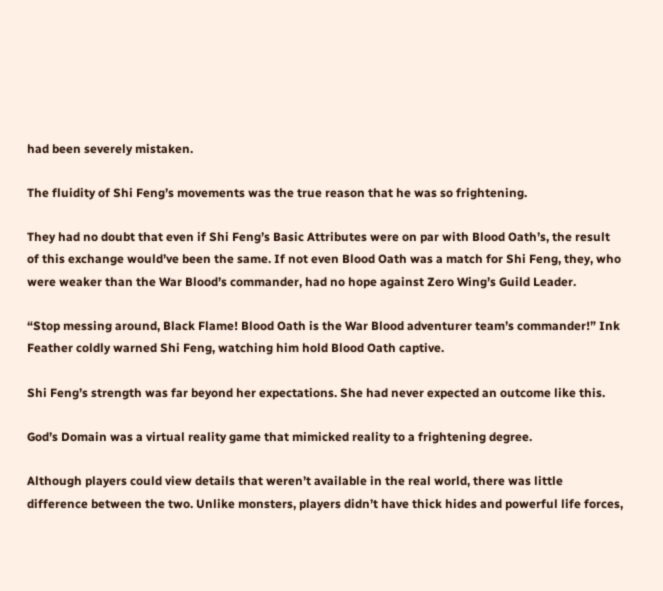had been severely mistaken.

The fluidity of Shi Feng’s movements was the true reason that he was so frightening.

They had no doubt that even if Shi Feng’s Basic Attributes were on par with Blood Oath’s, the result of this exchange would’ve been the same. If not even Blood Oath was a match for Shi Feng, they, who were weaker than the War Blood’s commander, had no hope against Zero Wing’s Guild Leader.

“Stop messing around, Black Flame! Blood Oath is the War Blood adventurer team’s commander!” Ink Feather coldly warned Shi Feng, watching him hold Blood Oath captive.

Shi Feng’s strength was far beyond her expectations. She had never expected an outcome like this.

God’s Domain was a virtual reality game that mimicked reality to a frightening degree.

Although players could view details that weren’t available in the real world, there was little difference between the two. Unlike monsters, players didn’t have thick hides and powerful life forces,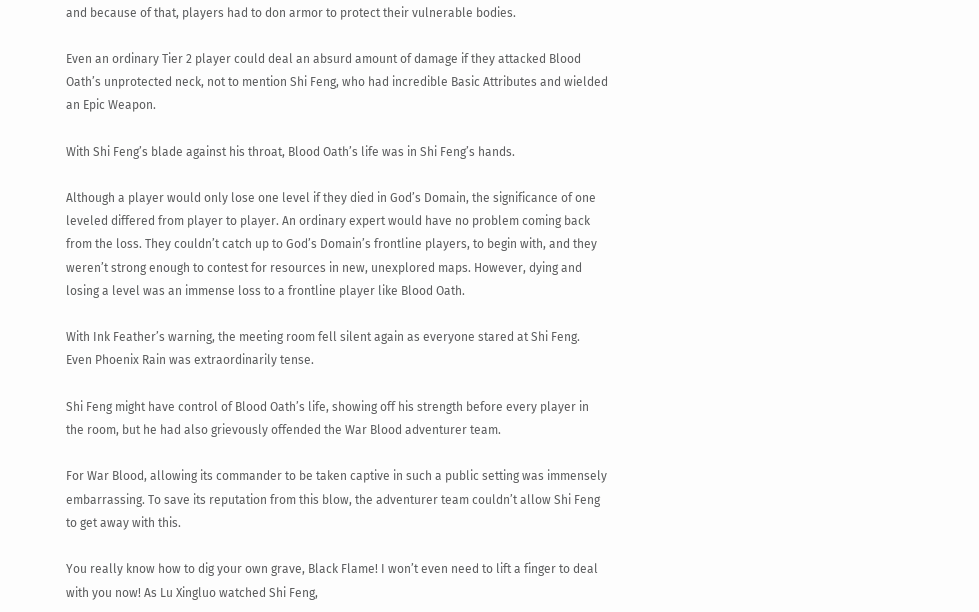and because of that, players had to don armor to protect their vulnerable bodies.

Even an ordinary Tier 2 player could deal an absurd amount of damage if they attacked Blood Oath’s unprotected neck, not to mention Shi Feng, who had incredible Basic Attributes and wielded an Epic Weapon.

With Shi Feng’s blade against his throat, Blood Oath’s life was in Shi Feng’s hands.

Although a player would only lose one level if they died in God’s Domain, the significance of one leveled differed from player to player. An ordinary expert would have no problem coming back from the loss. They couldn’t catch up to God’s Domain’s frontline players, to begin with, and they weren’t strong enough to contest for resources in new, unexplored maps. However, dying and losing a level was an immense loss to a frontline player like Blood Oath.

With Ink Feather’s warning, the meeting room fell silent again as everyone stared at Shi Feng. Even Phoenix Rain was extraordinarily tense.

Shi Feng might have control of Blood Oath’s life, showing off his strength before every player in the room, but he had also grievously offended the War Blood adventurer team.

For War Blood, allowing its commander to be taken captive in such a public setting was immensely embarrassing. To save its reputation from this blow, the adventurer team couldn’t allow Shi Feng to get away with this.

You really know how to dig your own grave, Black Flame! I won’t even need to lift a finger to deal with you now! As Lu Xingluo watched Shi Feng,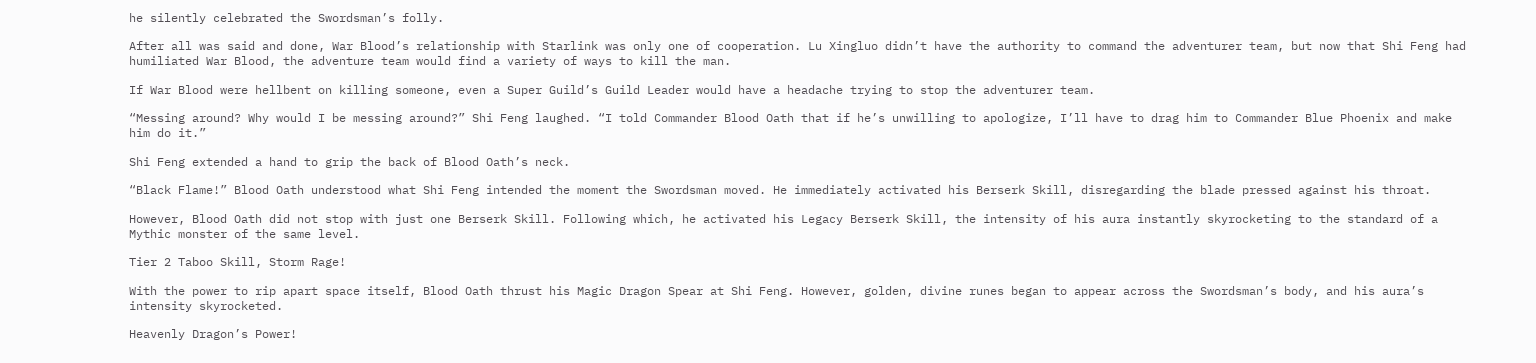he silently celebrated the Swordsman’s folly.

After all was said and done, War Blood’s relationship with Starlink was only one of cooperation. Lu Xingluo didn’t have the authority to command the adventurer team, but now that Shi Feng had humiliated War Blood, the adventure team would find a variety of ways to kill the man.

If War Blood were hellbent on killing someone, even a Super Guild’s Guild Leader would have a headache trying to stop the adventurer team.

“Messing around? Why would I be messing around?” Shi Feng laughed. “I told Commander Blood Oath that if he’s unwilling to apologize, I’ll have to drag him to Commander Blue Phoenix and make him do it.”

Shi Feng extended a hand to grip the back of Blood Oath’s neck.

“Black Flame!” Blood Oath understood what Shi Feng intended the moment the Swordsman moved. He immediately activated his Berserk Skill, disregarding the blade pressed against his throat.

However, Blood Oath did not stop with just one Berserk Skill. Following which, he activated his Legacy Berserk Skill, the intensity of his aura instantly skyrocketing to the standard of a Mythic monster of the same level.

Tier 2 Taboo Skill, Storm Rage!

With the power to rip apart space itself, Blood Oath thrust his Magic Dragon Spear at Shi Feng. However, golden, divine runes began to appear across the Swordsman’s body, and his aura’s intensity skyrocketed.

Heavenly Dragon’s Power!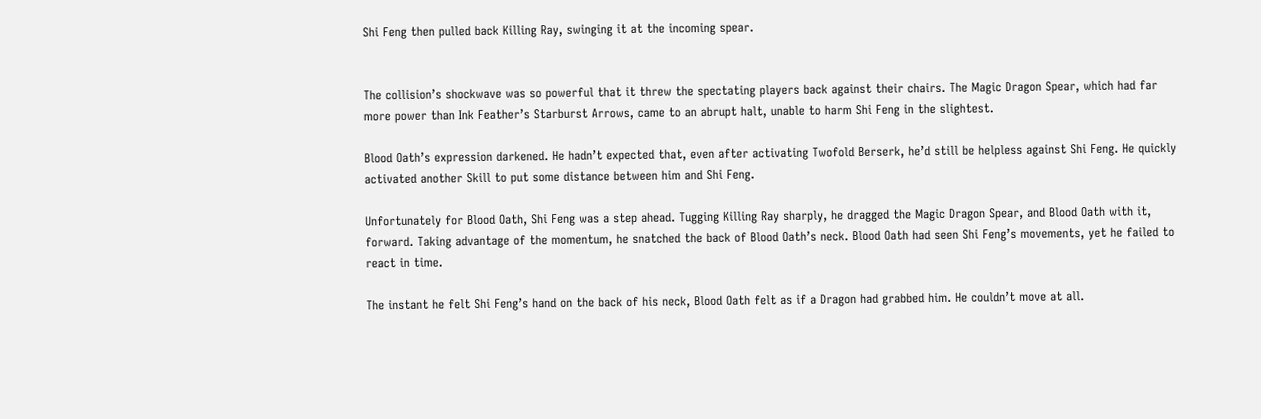Shi Feng then pulled back Killing Ray, swinging it at the incoming spear.


The collision’s shockwave was so powerful that it threw the spectating players back against their chairs. The Magic Dragon Spear, which had far more power than Ink Feather’s Starburst Arrows, came to an abrupt halt, unable to harm Shi Feng in the slightest.

Blood Oath’s expression darkened. He hadn’t expected that, even after activating Twofold Berserk, he’d still be helpless against Shi Feng. He quickly activated another Skill to put some distance between him and Shi Feng.

Unfortunately for Blood Oath, Shi Feng was a step ahead. Tugging Killing Ray sharply, he dragged the Magic Dragon Spear, and Blood Oath with it, forward. Taking advantage of the momentum, he snatched the back of Blood Oath’s neck. Blood Oath had seen Shi Feng’s movements, yet he failed to react in time.

The instant he felt Shi Feng’s hand on the back of his neck, Blood Oath felt as if a Dragon had grabbed him. He couldn’t move at all.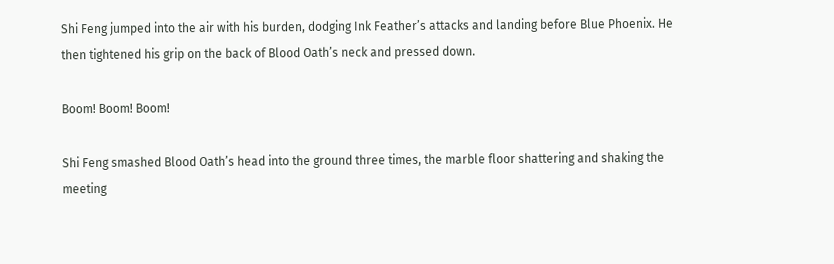Shi Feng jumped into the air with his burden, dodging Ink Feather’s attacks and landing before Blue Phoenix. He then tightened his grip on the back of Blood Oath’s neck and pressed down.

Boom! Boom! Boom!

Shi Feng smashed Blood Oath’s head into the ground three times, the marble floor shattering and shaking the meeting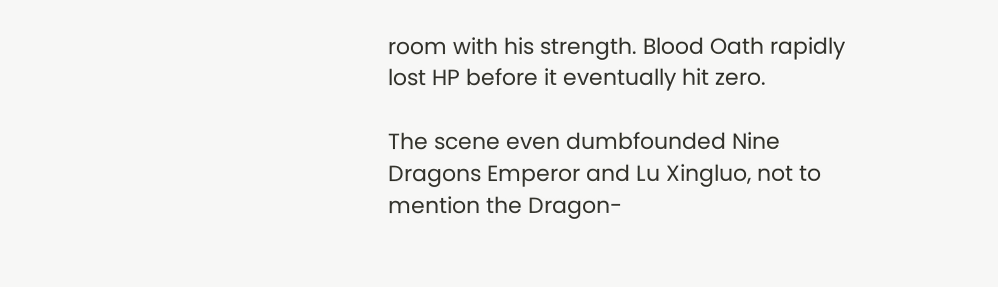room with his strength. Blood Oath rapidly lost HP before it eventually hit zero.

The scene even dumbfounded Nine Dragons Emperor and Lu Xingluo, not to mention the Dragon-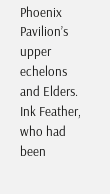Phoenix Pavilion’s upper echelons and Elders. Ink Feather, who had been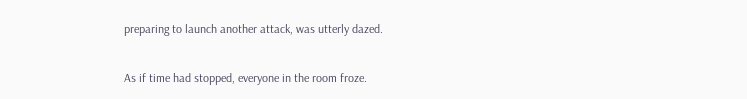preparing to launch another attack, was utterly dazed.

As if time had stopped, everyone in the room froze.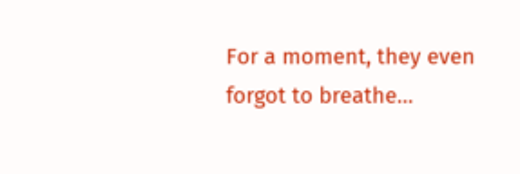For a moment, they even forgot to breathe…